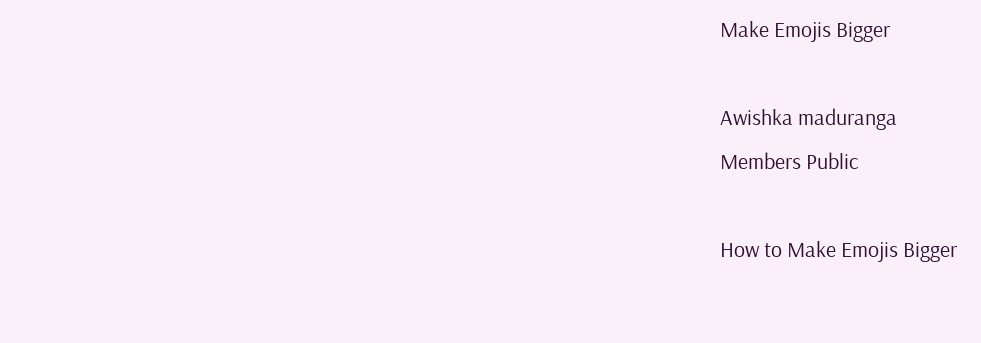Make Emojis Bigger

Awishka maduranga
Members Public

How to Make Emojis Bigger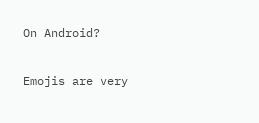On Android?

Emojis are very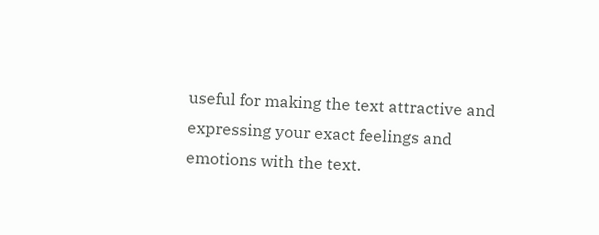useful for making the text attractive and expressing your exact feelings and emotions with the text.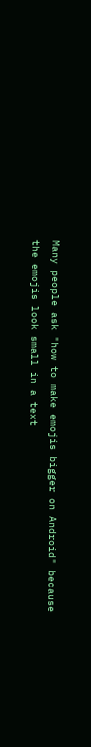Many people ask "how to make emojis bigger on Android" because the emojis look small in a text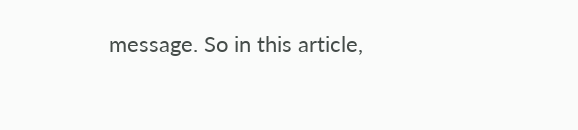message. So in this article,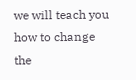we will teach you how to change the